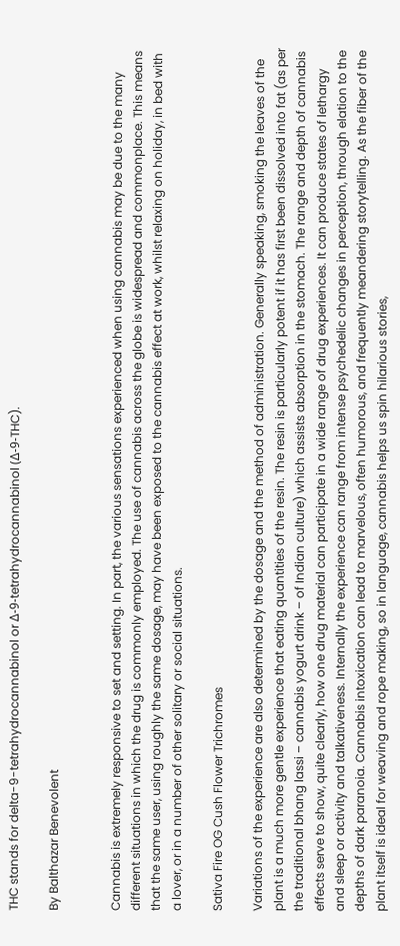THC stands for delta-9-tetrahydrocannabinol or Δ-9-tetrahydrocannabinol (Δ-9-THC).

By Balthazar Benevolent


Cannabis is extremely responsive to set and setting. In part, the various sensations experienced when using cannabis may be due to the many different situations in which the drug is commonly employed. The use of cannabis across the globe is widespread and commonplace. This means that the same user, using roughly the same dosage, may have been exposed to the cannabis effect at work, whilst relaxing on holiday, in bed with a lover, or in a number of other solitary or social situations.

Sativa Fire OG Cush Flower Trichromes

Variations of the experience are also determined by the dosage and the method of administration. Generally speaking, smoking the leaves of the plant is a much more gentle experience that eating quantities of the resin. The resin is particularly potent if it has first been dissolved into fat (as per the traditional bhang lassi – cannabis yogurt drink – of Indian culture) which assists absorption in the stomach. The range and depth of cannabis effects serve to show, quite clearly, how one drug material can participate in a wide range of drug experiences. It can produce states of lethargy and sleep or activity and talkativeness. Internally the experience can range from intense psychedelic changes in perception, through elation to the depths of dark paranoia. Cannabis intoxication can lead to marvelous, often humorous, and frequently meandering storytelling. As the fiber of the plant itself is ideal for weaving and rope making, so in language, cannabis helps us spin hilarious stories,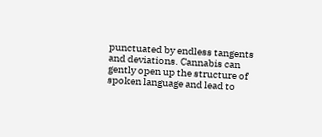punctuated by endless tangents and deviations. Cannabis can gently open up the structure of spoken language and lead to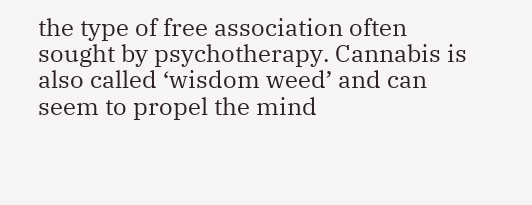the type of free association often sought by psychotherapy. Cannabis is also called ‘wisdom weed’ and can seem to propel the mind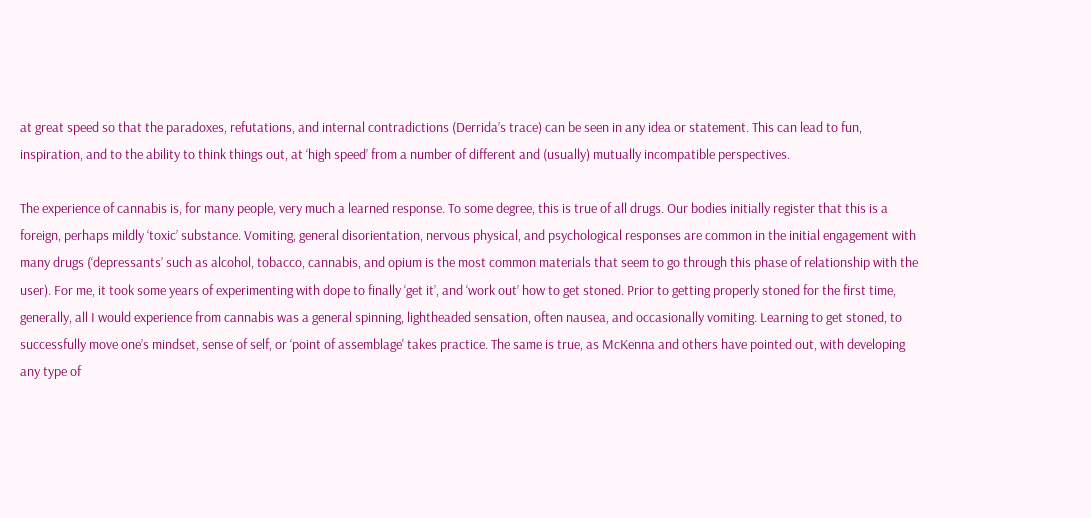at great speed so that the paradoxes, refutations, and internal contradictions (Derrida’s trace) can be seen in any idea or statement. This can lead to fun, inspiration, and to the ability to think things out, at ‘high speed’ from a number of different and (usually) mutually incompatible perspectives.

The experience of cannabis is, for many people, very much a learned response. To some degree, this is true of all drugs. Our bodies initially register that this is a foreign, perhaps mildly ‘toxic’ substance. Vomiting, general disorientation, nervous physical, and psychological responses are common in the initial engagement with many drugs (‘depressants’ such as alcohol, tobacco, cannabis, and opium is the most common materials that seem to go through this phase of relationship with the user). For me, it took some years of experimenting with dope to finally ‘get it’, and ‘work out’ how to get stoned. Prior to getting properly stoned for the first time, generally, all I would experience from cannabis was a general spinning, lightheaded sensation, often nausea, and occasionally vomiting. Learning to get stoned, to successfully move one’s mindset, sense of self, or ‘point of assemblage' takes practice. The same is true, as McKenna and others have pointed out, with developing any type of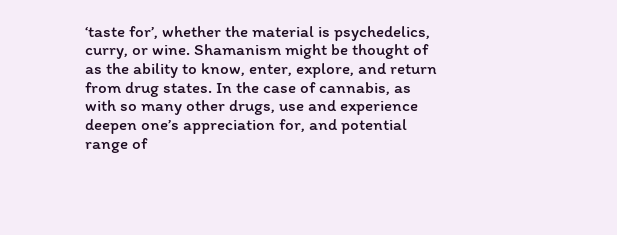‘taste for’, whether the material is psychedelics, curry, or wine. Shamanism might be thought of as the ability to know, enter, explore, and return from drug states. In the case of cannabis, as with so many other drugs, use and experience deepen one’s appreciation for, and potential range of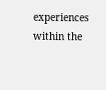experiences within the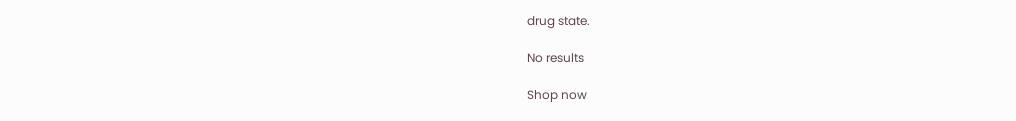drug state.

No results

Shop now